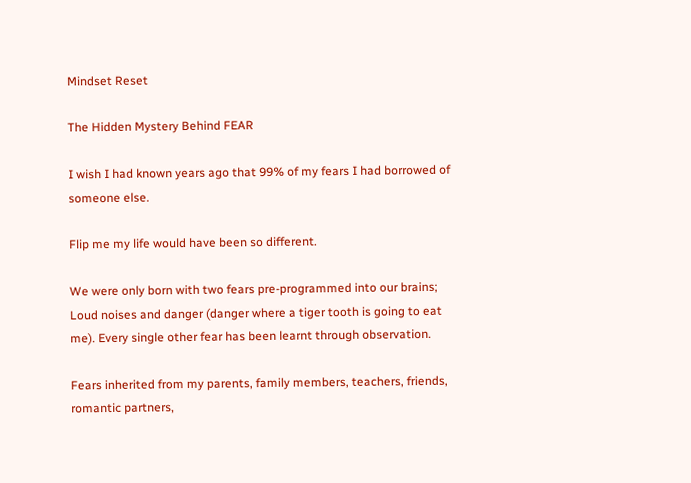Mindset Reset

The Hidden Mystery Behind FEAR

I wish I had known years ago that 99% of my fears I had borrowed of someone else.

Flip me my life would have been so different.

We were only born with two fears pre-programmed into our brains; Loud noises and danger (danger where a tiger tooth is going to eat me). Every single other fear has been learnt through observation.

Fears inherited from my parents, family members, teachers, friends, romantic partners,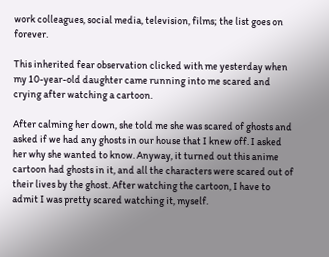work colleagues, social media, television, films; the list goes on forever.

This inherited fear observation clicked with me yesterday when my 10-year-old daughter came running into me scared and crying after watching a cartoon.

After calming her down, she told me she was scared of ghosts and asked if we had any ghosts in our house that I knew off. I asked her why she wanted to know. Anyway, it turned out this anime cartoon had ghosts in it, and all the characters were scared out of their lives by the ghost. After watching the cartoon, I have to admit I was pretty scared watching it, myself.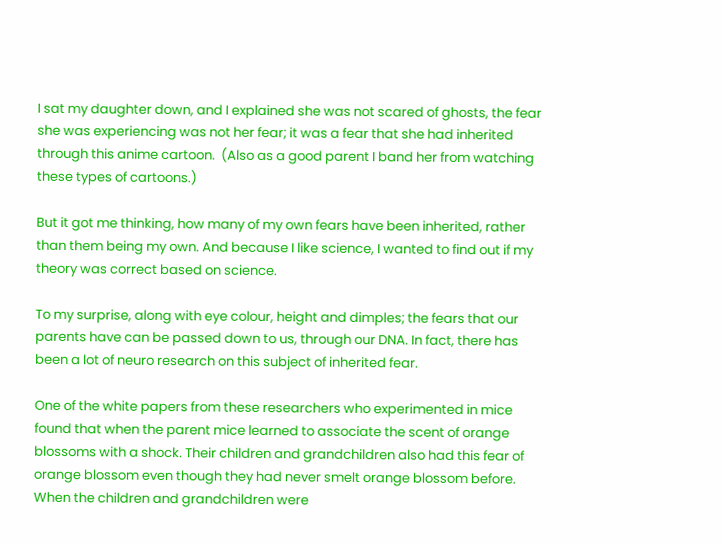I sat my daughter down, and I explained she was not scared of ghosts, the fear she was experiencing was not her fear; it was a fear that she had inherited through this anime cartoon.  (Also as a good parent I band her from watching these types of cartoons.)

But it got me thinking, how many of my own fears have been inherited, rather than them being my own. And because I like science, I wanted to find out if my theory was correct based on science.

To my surprise, along with eye colour, height and dimples; the fears that our parents have can be passed down to us, through our DNA. In fact, there has been a lot of neuro research on this subject of inherited fear.

One of the white papers from these researchers who experimented in mice found that when the parent mice learned to associate the scent of orange blossoms with a shock. Their children and grandchildren also had this fear of orange blossom even though they had never smelt orange blossom before. When the children and grandchildren were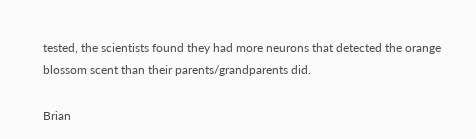tested, the scientists found they had more neurons that detected the orange blossom scent than their parents/grandparents did.

Brian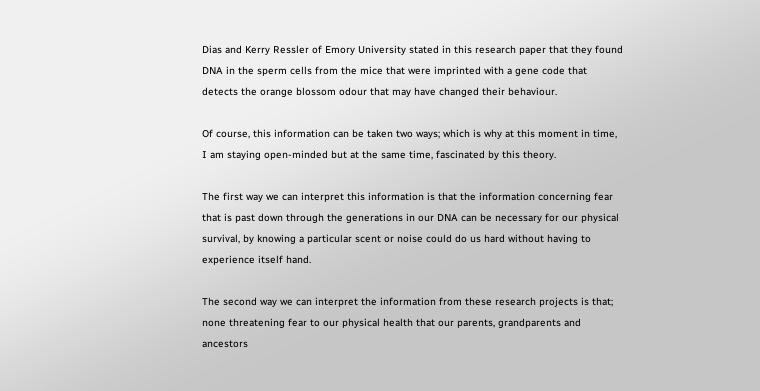Dias and Kerry Ressler of Emory University stated in this research paper that they found DNA in the sperm cells from the mice that were imprinted with a gene code that detects the orange blossom odour that may have changed their behaviour.

Of course, this information can be taken two ways; which is why at this moment in time, I am staying open-minded but at the same time, fascinated by this theory.

The first way we can interpret this information is that the information concerning fear that is past down through the generations in our DNA can be necessary for our physical survival, by knowing a particular scent or noise could do us hard without having to experience itself hand.

The second way we can interpret the information from these research projects is that; none threatening fear to our physical health that our parents, grandparents and ancestors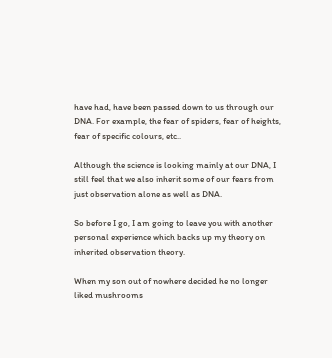have had, have been passed down to us through our DNA. For example, the fear of spiders, fear of heights, fear of specific colours, etc..

Although the science is looking mainly at our DNA, I still feel that we also inherit some of our fears from just observation alone as well as DNA.

So before I go, I am going to leave you with another personal experience which backs up my theory on inherited observation theory.

When my son out of nowhere decided he no longer liked mushrooms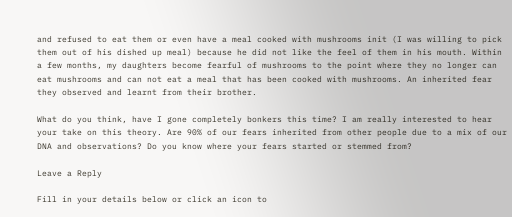and refused to eat them or even have a meal cooked with mushrooms init (I was willing to pick them out of his dished up meal) because he did not like the feel of them in his mouth. Within a few months, my daughters become fearful of mushrooms to the point where they no longer can eat mushrooms and can not eat a meal that has been cooked with mushrooms. An inherited fear they observed and learnt from their brother.

What do you think, have I gone completely bonkers this time? I am really interested to hear your take on this theory. Are 90% of our fears inherited from other people due to a mix of our DNA and observations? Do you know where your fears started or stemmed from?

Leave a Reply

Fill in your details below or click an icon to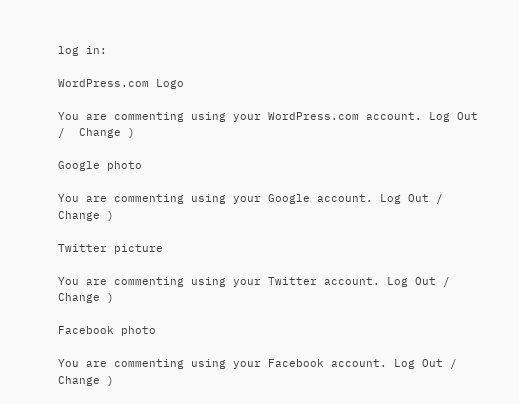log in:

WordPress.com Logo

You are commenting using your WordPress.com account. Log Out /  Change )

Google photo

You are commenting using your Google account. Log Out /  Change )

Twitter picture

You are commenting using your Twitter account. Log Out /  Change )

Facebook photo

You are commenting using your Facebook account. Log Out /  Change )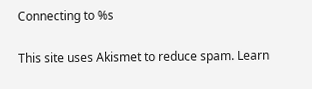Connecting to %s

This site uses Akismet to reduce spam. Learn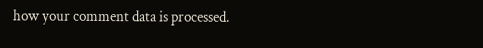how your comment data is processed.